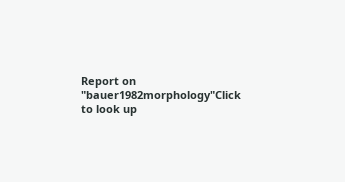Report on "bauer1982morphology"Click to look up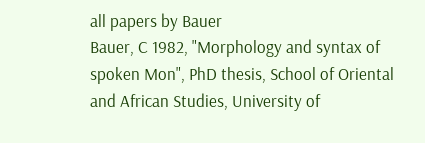all papers by Bauer
Bauer, C 1982, "Morphology and syntax of spoken Mon", PhD thesis, School of Oriental and African Studies, University of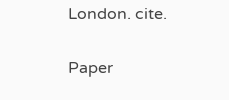London. cite.

Paper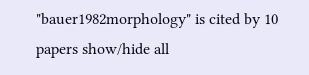"bauer1982morphology" is cited by 10 papers show/hide all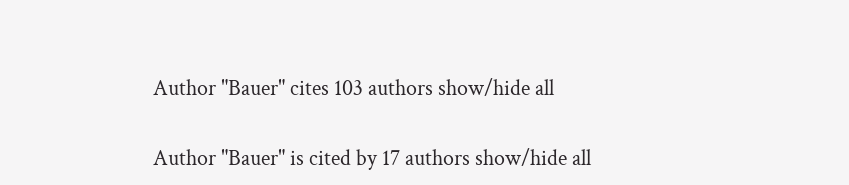Author "Bauer" cites 103 authors show/hide all

Author "Bauer" is cited by 17 authors show/hide all